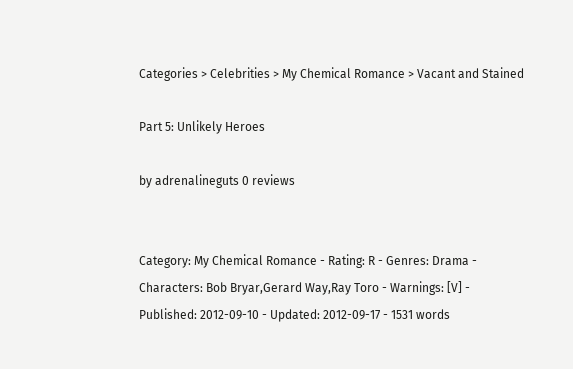Categories > Celebrities > My Chemical Romance > Vacant and Stained

Part 5: Unlikely Heroes

by adrenalineguts 0 reviews


Category: My Chemical Romance - Rating: R - Genres: Drama - Characters: Bob Bryar,Gerard Way,Ray Toro - Warnings: [V] - Published: 2012-09-10 - Updated: 2012-09-17 - 1531 words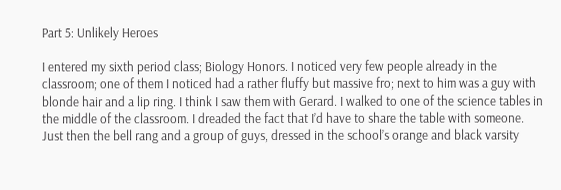Part 5: Unlikely Heroes

I entered my sixth period class; Biology Honors. I noticed very few people already in the classroom; one of them I noticed had a rather fluffy but massive fro; next to him was a guy with blonde hair and a lip ring. I think I saw them with Gerard. I walked to one of the science tables in the middle of the classroom. I dreaded the fact that I’d have to share the table with someone. Just then the bell rang and a group of guys, dressed in the school’s orange and black varsity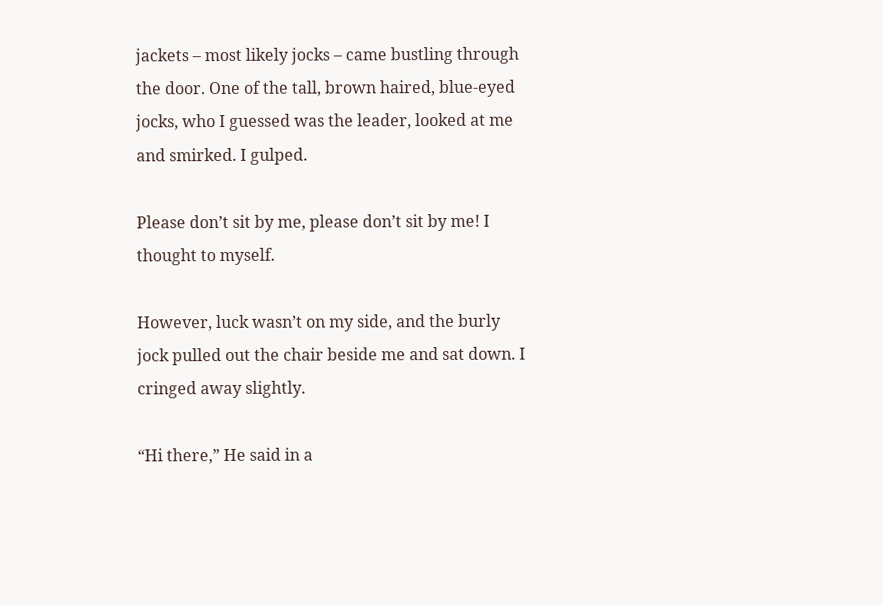jackets – most likely jocks – came bustling through the door. One of the tall, brown haired, blue-eyed jocks, who I guessed was the leader, looked at me and smirked. I gulped.

Please don’t sit by me, please don’t sit by me! I thought to myself.

However, luck wasn’t on my side, and the burly jock pulled out the chair beside me and sat down. I cringed away slightly.

“Hi there,” He said in a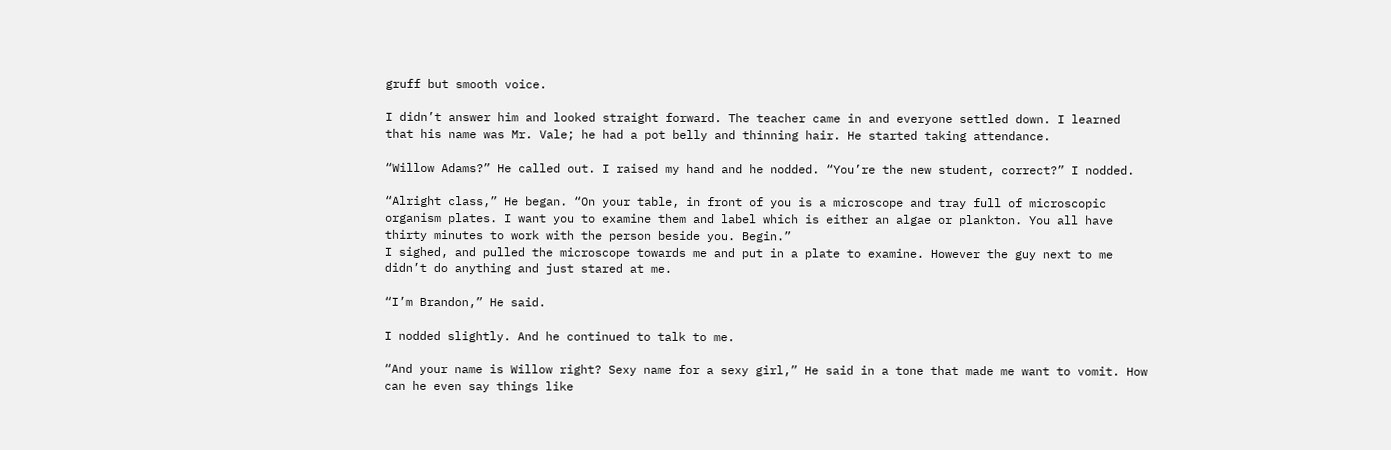gruff but smooth voice.

I didn’t answer him and looked straight forward. The teacher came in and everyone settled down. I learned that his name was Mr. Vale; he had a pot belly and thinning hair. He started taking attendance.

“Willow Adams?” He called out. I raised my hand and he nodded. “You’re the new student, correct?” I nodded.

“Alright class,” He began. “On your table, in front of you is a microscope and tray full of microscopic organism plates. I want you to examine them and label which is either an algae or plankton. You all have thirty minutes to work with the person beside you. Begin.”
I sighed, and pulled the microscope towards me and put in a plate to examine. However the guy next to me didn’t do anything and just stared at me.

“I’m Brandon,” He said.

I nodded slightly. And he continued to talk to me.

“And your name is Willow right? Sexy name for a sexy girl,” He said in a tone that made me want to vomit. How can he even say things like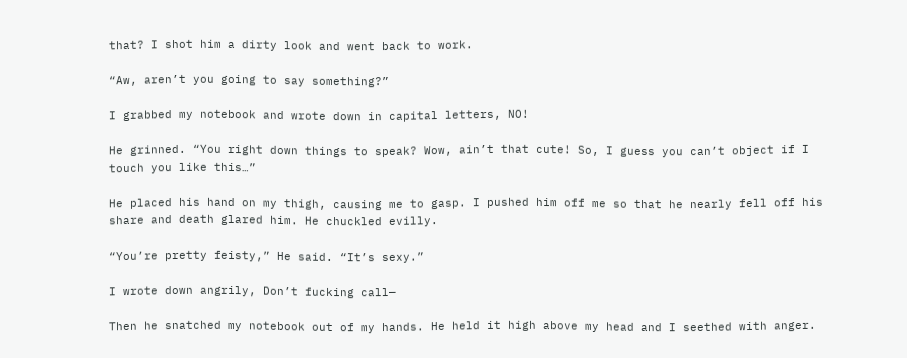that? I shot him a dirty look and went back to work.

“Aw, aren’t you going to say something?”

I grabbed my notebook and wrote down in capital letters, NO!

He grinned. “You right down things to speak? Wow, ain’t that cute! So, I guess you can’t object if I touch you like this…”

He placed his hand on my thigh, causing me to gasp. I pushed him off me so that he nearly fell off his share and death glared him. He chuckled evilly.

“You’re pretty feisty,” He said. “It’s sexy.”

I wrote down angrily, Don’t fucking call—

Then he snatched my notebook out of my hands. He held it high above my head and I seethed with anger.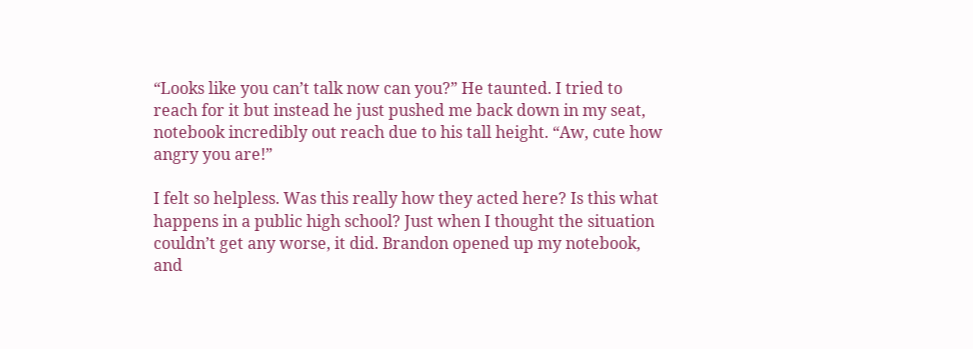“Looks like you can’t talk now can you?” He taunted. I tried to reach for it but instead he just pushed me back down in my seat, notebook incredibly out reach due to his tall height. “Aw, cute how angry you are!”

I felt so helpless. Was this really how they acted here? Is this what happens in a public high school? Just when I thought the situation couldn’t get any worse, it did. Brandon opened up my notebook, and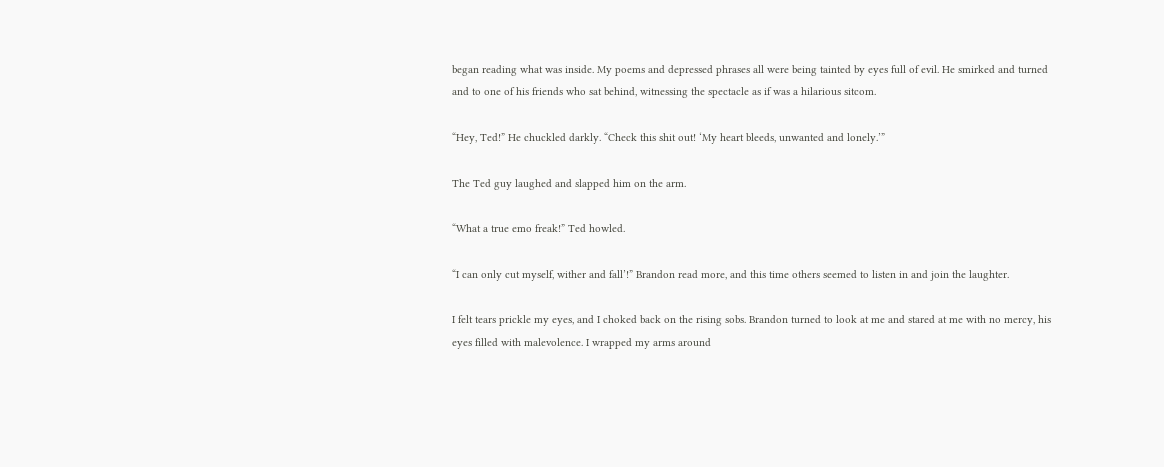began reading what was inside. My poems and depressed phrases all were being tainted by eyes full of evil. He smirked and turned and to one of his friends who sat behind, witnessing the spectacle as if was a hilarious sitcom.

“Hey, Ted!” He chuckled darkly. “Check this shit out! ‘My heart bleeds, unwanted and lonely.’”

The Ted guy laughed and slapped him on the arm.

“What a true emo freak!” Ted howled.

“I can only cut myself, wither and fall’!” Brandon read more, and this time others seemed to listen in and join the laughter.

I felt tears prickle my eyes, and I choked back on the rising sobs. Brandon turned to look at me and stared at me with no mercy, his eyes filled with malevolence. I wrapped my arms around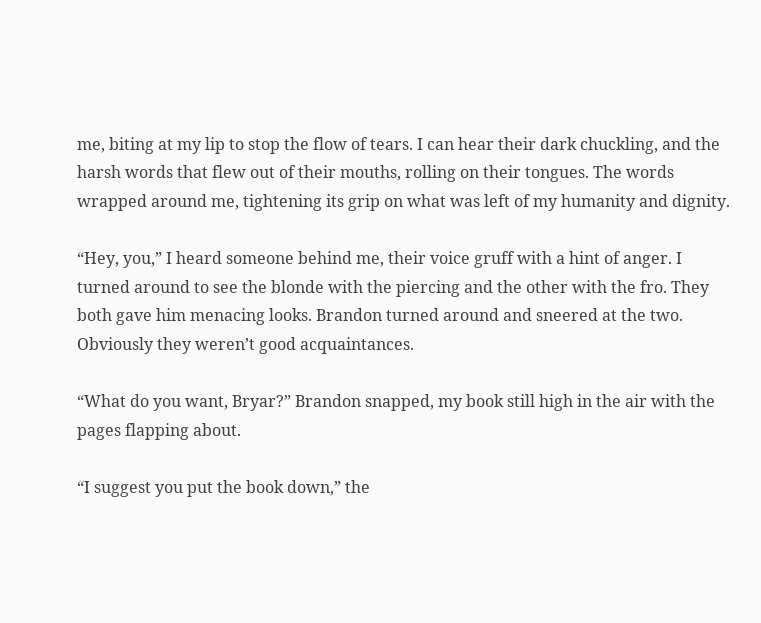me, biting at my lip to stop the flow of tears. I can hear their dark chuckling, and the harsh words that flew out of their mouths, rolling on their tongues. The words wrapped around me, tightening its grip on what was left of my humanity and dignity.

“Hey, you,” I heard someone behind me, their voice gruff with a hint of anger. I turned around to see the blonde with the piercing and the other with the fro. They both gave him menacing looks. Brandon turned around and sneered at the two. Obviously they weren’t good acquaintances.

“What do you want, Bryar?” Brandon snapped, my book still high in the air with the pages flapping about.

“I suggest you put the book down,” the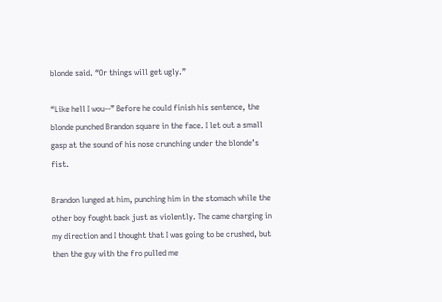blonde said. “Or things will get ugly.”

“Like hell I wou--” Before he could finish his sentence, the blonde punched Brandon square in the face. I let out a small gasp at the sound of his nose crunching under the blonde’s fist.

Brandon lunged at him, punching him in the stomach while the other boy fought back just as violently. The came charging in my direction and I thought that I was going to be crushed, but then the guy with the fro pulled me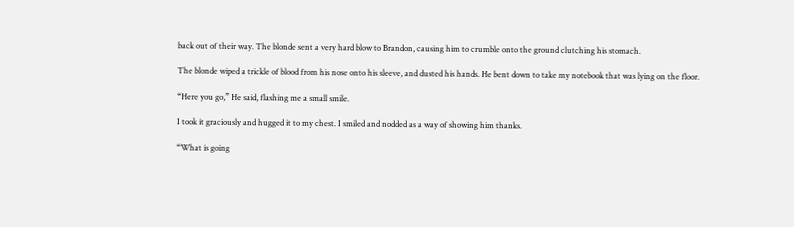back out of their way. The blonde sent a very hard blow to Brandon, causing him to crumble onto the ground clutching his stomach.

The blonde wiped a trickle of blood from his nose onto his sleeve, and dusted his hands. He bent down to take my notebook that was lying on the floor.

“Here you go,” He said, flashing me a small smile.

I took it graciously and hugged it to my chest. I smiled and nodded as a way of showing him thanks.

“What is going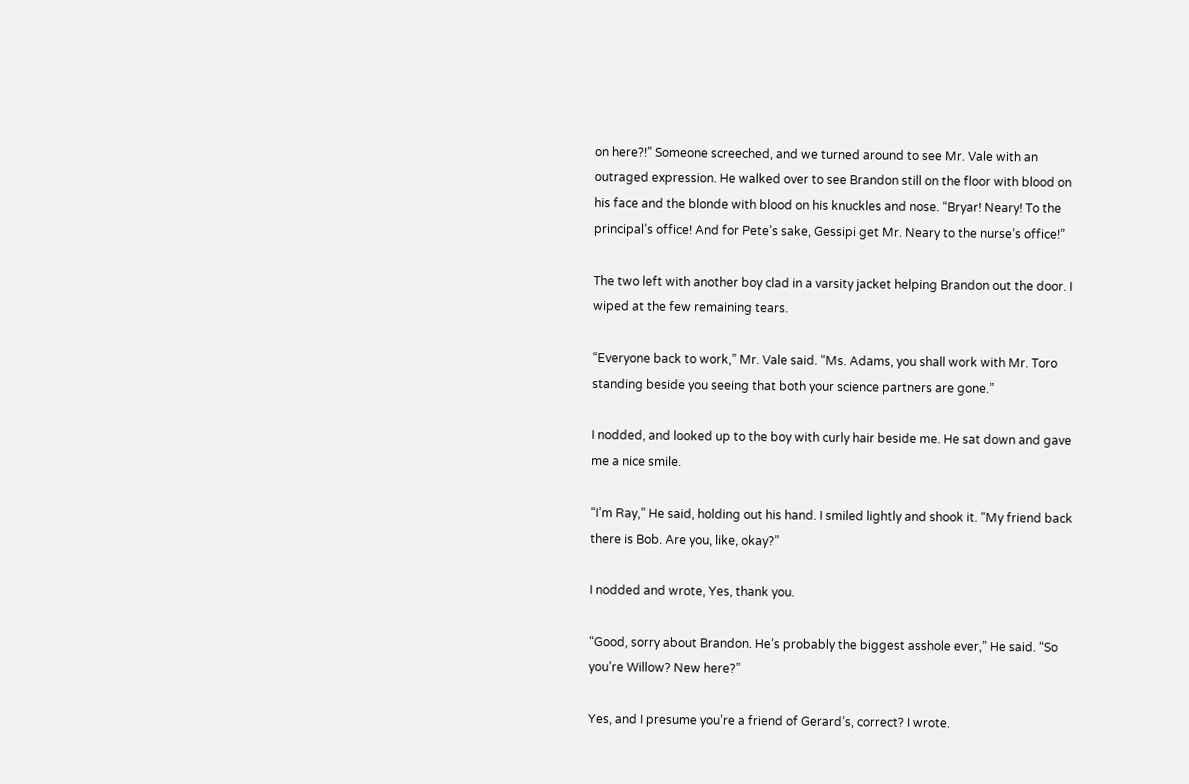on here?!” Someone screeched, and we turned around to see Mr. Vale with an outraged expression. He walked over to see Brandon still on the floor with blood on his face and the blonde with blood on his knuckles and nose. “Bryar! Neary! To the principal’s office! And for Pete’s sake, Gessipi get Mr. Neary to the nurse’s office!”

The two left with another boy clad in a varsity jacket helping Brandon out the door. I wiped at the few remaining tears.

“Everyone back to work,” Mr. Vale said. “Ms. Adams, you shall work with Mr. Toro standing beside you seeing that both your science partners are gone.”

I nodded, and looked up to the boy with curly hair beside me. He sat down and gave me a nice smile.

“I’m Ray,” He said, holding out his hand. I smiled lightly and shook it. “My friend back there is Bob. Are you, like, okay?”

I nodded and wrote, Yes, thank you.

“Good, sorry about Brandon. He’s probably the biggest asshole ever,” He said. “So you’re Willow? New here?”

Yes, and I presume you’re a friend of Gerard’s, correct? I wrote.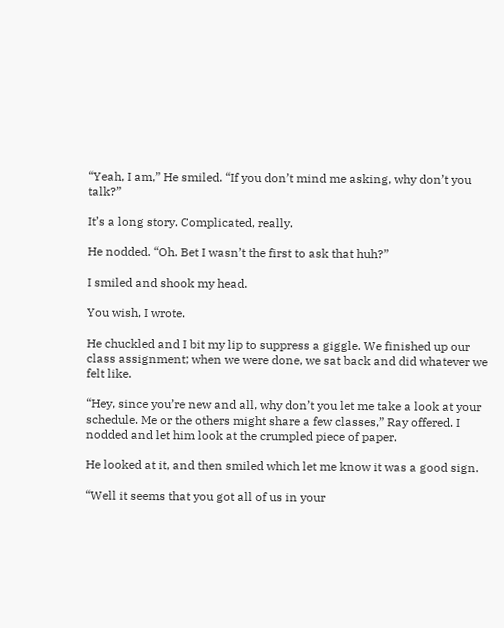“Yeah, I am,” He smiled. “If you don’t mind me asking, why don’t you talk?”

It’s a long story. Complicated, really.

He nodded. “Oh. Bet I wasn’t the first to ask that huh?”

I smiled and shook my head.

You wish, I wrote.

He chuckled and I bit my lip to suppress a giggle. We finished up our class assignment; when we were done, we sat back and did whatever we felt like.

“Hey, since you’re new and all, why don’t you let me take a look at your schedule. Me or the others might share a few classes,” Ray offered. I nodded and let him look at the crumpled piece of paper.

He looked at it, and then smiled which let me know it was a good sign.

“Well it seems that you got all of us in your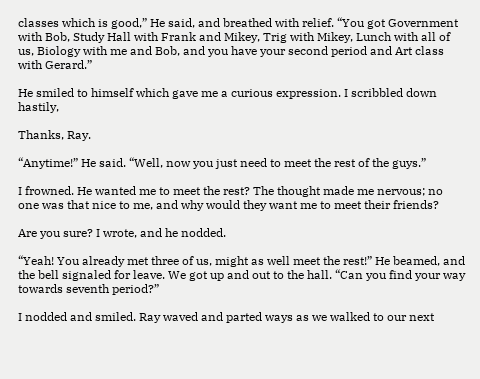classes which is good,” He said, and breathed with relief. “You got Government with Bob, Study Hall with Frank and Mikey, Trig with Mikey, Lunch with all of us, Biology with me and Bob, and you have your second period and Art class with Gerard.”

He smiled to himself which gave me a curious expression. I scribbled down hastily,

Thanks, Ray.

“Anytime!” He said. “Well, now you just need to meet the rest of the guys.”

I frowned. He wanted me to meet the rest? The thought made me nervous; no one was that nice to me, and why would they want me to meet their friends?

Are you sure? I wrote, and he nodded.

“Yeah! You already met three of us, might as well meet the rest!” He beamed, and the bell signaled for leave. We got up and out to the hall. “Can you find your way towards seventh period?”

I nodded and smiled. Ray waved and parted ways as we walked to our next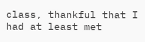class, thankful that I had at least met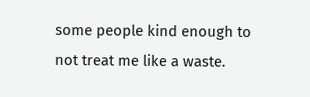some people kind enough to not treat me like a waste.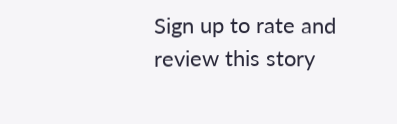Sign up to rate and review this story